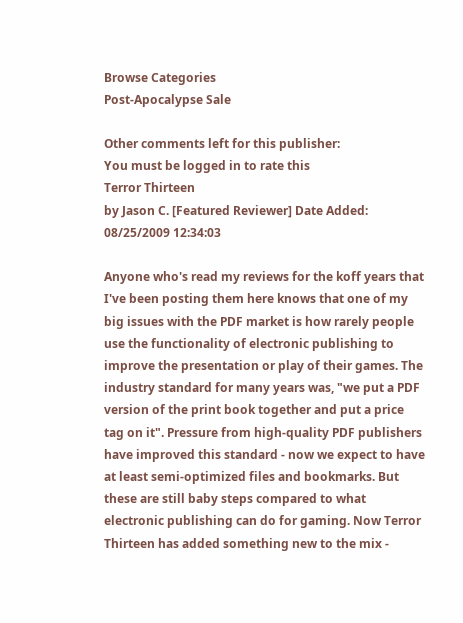Browse Categories
Post-Apocalypse Sale

Other comments left for this publisher:
You must be logged in to rate this
Terror Thirteen
by Jason C. [Featured Reviewer] Date Added: 08/25/2009 12:34:03

Anyone who's read my reviews for the koff years that I've been posting them here knows that one of my big issues with the PDF market is how rarely people use the functionality of electronic publishing to improve the presentation or play of their games. The industry standard for many years was, "we put a PDF version of the print book together and put a price tag on it". Pressure from high-quality PDF publishers have improved this standard - now we expect to have at least semi-optimized files and bookmarks. But these are still baby steps compared to what electronic publishing can do for gaming. Now Terror Thirteen has added something new to the mix -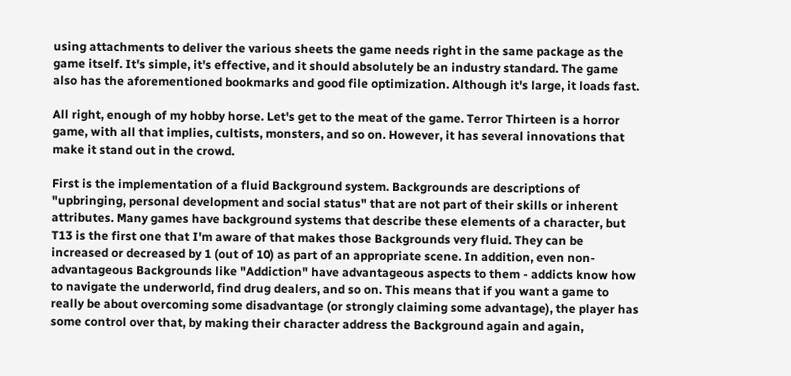using attachments to deliver the various sheets the game needs right in the same package as the game itself. It's simple, it's effective, and it should absolutely be an industry standard. The game also has the aforementioned bookmarks and good file optimization. Although it's large, it loads fast.

All right, enough of my hobby horse. Let's get to the meat of the game. Terror Thirteen is a horror game, with all that implies, cultists, monsters, and so on. However, it has several innovations that make it stand out in the crowd.

First is the implementation of a fluid Background system. Backgrounds are descriptions of "upbringing, personal development and social status" that are not part of their skills or inherent attributes. Many games have background systems that describe these elements of a character, but T13 is the first one that I'm aware of that makes those Backgrounds very fluid. They can be increased or decreased by 1 (out of 10) as part of an appropriate scene. In addition, even non-advantageous Backgrounds like "Addiction" have advantageous aspects to them - addicts know how to navigate the underworld, find drug dealers, and so on. This means that if you want a game to really be about overcoming some disadvantage (or strongly claiming some advantage), the player has some control over that, by making their character address the Background again and again,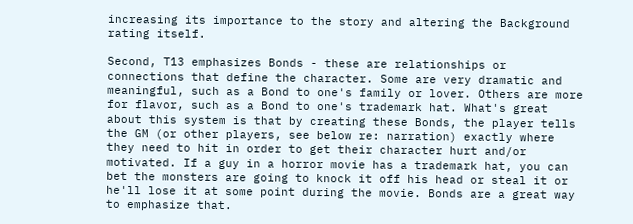increasing its importance to the story and altering the Background rating itself.

Second, T13 emphasizes Bonds - these are relationships or connections that define the character. Some are very dramatic and meaningful, such as a Bond to one's family or lover. Others are more for flavor, such as a Bond to one's trademark hat. What's great about this system is that by creating these Bonds, the player tells the GM (or other players, see below re: narration) exactly where they need to hit in order to get their character hurt and/or motivated. If a guy in a horror movie has a trademark hat, you can bet the monsters are going to knock it off his head or steal it or he'll lose it at some point during the movie. Bonds are a great way to emphasize that.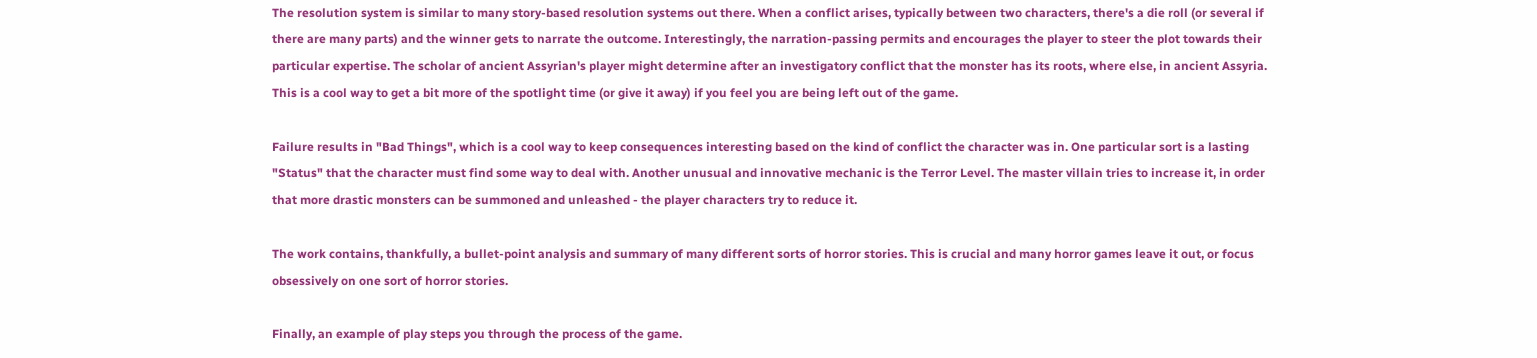The resolution system is similar to many story-based resolution systems out there. When a conflict arises, typically between two characters, there's a die roll (or several if there are many parts) and the winner gets to narrate the outcome. Interestingly, the narration-passing permits and encourages the player to steer the plot towards their particular expertise. The scholar of ancient Assyrian's player might determine after an investigatory conflict that the monster has its roots, where else, in ancient Assyria. This is a cool way to get a bit more of the spotlight time (or give it away) if you feel you are being left out of the game.

Failure results in "Bad Things", which is a cool way to keep consequences interesting based on the kind of conflict the character was in. One particular sort is a lasting "Status" that the character must find some way to deal with. Another unusual and innovative mechanic is the Terror Level. The master villain tries to increase it, in order that more drastic monsters can be summoned and unleashed - the player characters try to reduce it.

The work contains, thankfully, a bullet-point analysis and summary of many different sorts of horror stories. This is crucial and many horror games leave it out, or focus obsessively on one sort of horror stories.

Finally, an example of play steps you through the process of the game.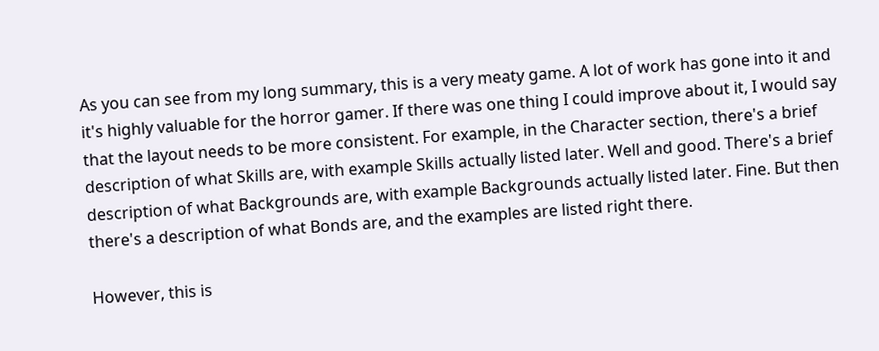As you can see from my long summary, this is a very meaty game. A lot of work has gone into it and it's highly valuable for the horror gamer. If there was one thing I could improve about it, I would say that the layout needs to be more consistent. For example, in the Character section, there's a brief description of what Skills are, with example Skills actually listed later. Well and good. There's a brief description of what Backgrounds are, with example Backgrounds actually listed later. Fine. But then there's a description of what Bonds are, and the examples are listed right there.

However, this is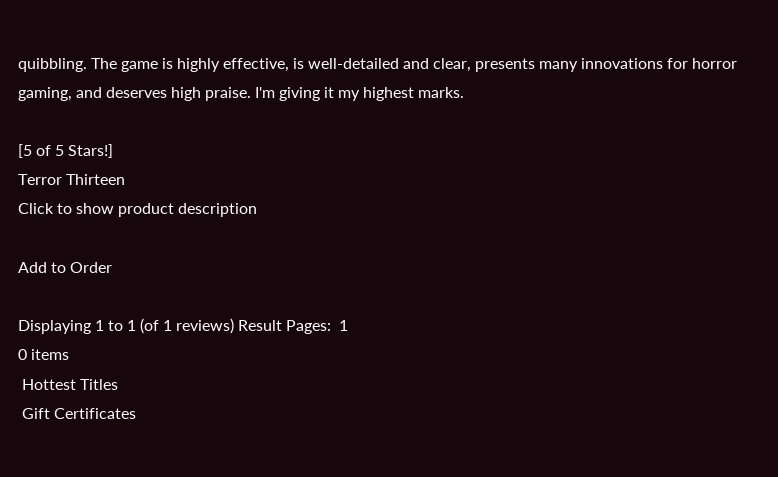quibbling. The game is highly effective, is well-detailed and clear, presents many innovations for horror gaming, and deserves high praise. I'm giving it my highest marks.

[5 of 5 Stars!]
Terror Thirteen
Click to show product description

Add to Order

Displaying 1 to 1 (of 1 reviews) Result Pages:  1
0 items
 Hottest Titles
 Gift Certificates